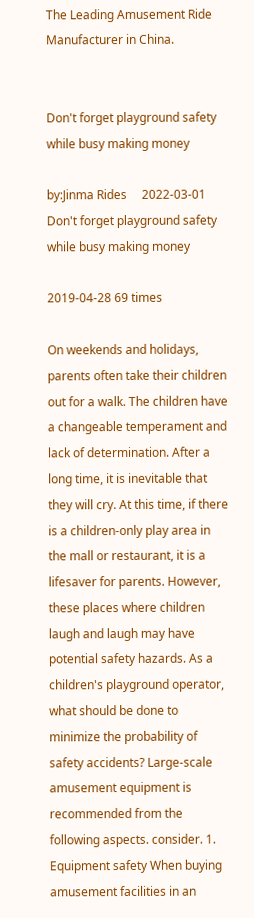The Leading Amusement Ride Manufacturer in China.


Don't forget playground safety while busy making money

by:Jinma Rides     2022-03-01
Don't forget playground safety while busy making money

2019-04-28 69 times

On weekends and holidays, parents often take their children out for a walk. The children have a changeable temperament and lack of determination. After a long time, it is inevitable that they will cry. At this time, if there is a children-only play area in the mall or restaurant, it is a lifesaver for parents. However, these places where children laugh and laugh may have potential safety hazards. As a children's playground operator, what should be done to minimize the probability of safety accidents? Large-scale amusement equipment is recommended from the following aspects. consider. 1. Equipment safety When buying amusement facilities in an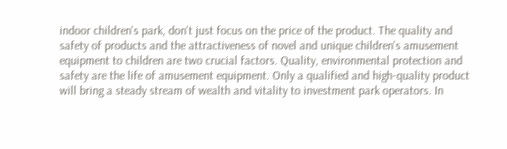indoor children's park, don't just focus on the price of the product. The quality and safety of products and the attractiveness of novel and unique children's amusement equipment to children are two crucial factors. Quality, environmental protection and safety are the life of amusement equipment. Only a qualified and high-quality product will bring a steady stream of wealth and vitality to investment park operators. In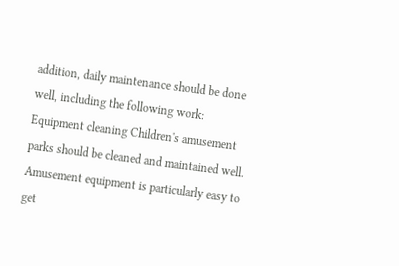addition, daily maintenance should be done well, including the following work: Equipment cleaning Children's amusement parks should be cleaned and maintained well. Amusement equipment is particularly easy to get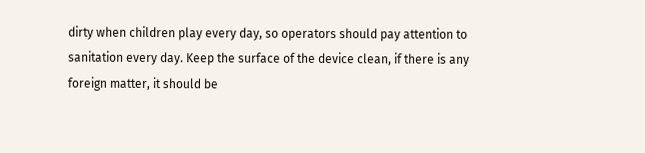dirty when children play every day, so operators should pay attention to sanitation every day. Keep the surface of the device clean, if there is any foreign matter, it should be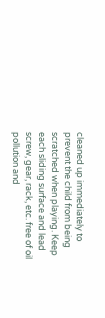cleaned up immediately to prevent the child from being scratched when playing. Keep each sliding surface and lead screw, gear, rack, etc. free of oil pollution and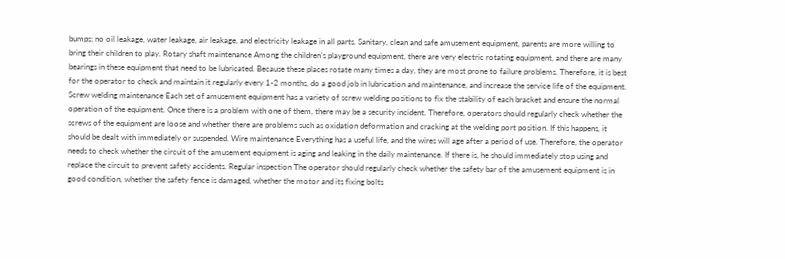bumps; no oil leakage, water leakage, air leakage, and electricity leakage in all parts. Sanitary, clean and safe amusement equipment, parents are more willing to bring their children to play. Rotary shaft maintenance Among the children's playground equipment, there are very electric rotating equipment, and there are many bearings in these equipment that need to be lubricated. Because these places rotate many times a day, they are most prone to failure problems. Therefore, it is best for the operator to check and maintain it regularly every 1-2 months, do a good job in lubrication and maintenance, and increase the service life of the equipment. Screw welding maintenance Each set of amusement equipment has a variety of screw welding positions to fix the stability of each bracket and ensure the normal operation of the equipment. Once there is a problem with one of them, there may be a security incident. Therefore, operators should regularly check whether the screws of the equipment are loose and whether there are problems such as oxidation deformation and cracking at the welding port position. If this happens, it should be dealt with immediately or suspended. Wire maintenance Everything has a useful life, and the wires will age after a period of use. Therefore, the operator needs to check whether the circuit of the amusement equipment is aging and leaking in the daily maintenance. If there is, he should immediately stop using and replace the circuit to prevent safety accidents. Regular inspection The operator should regularly check whether the safety bar of the amusement equipment is in good condition, whether the safety fence is damaged, whether the motor and its fixing bolts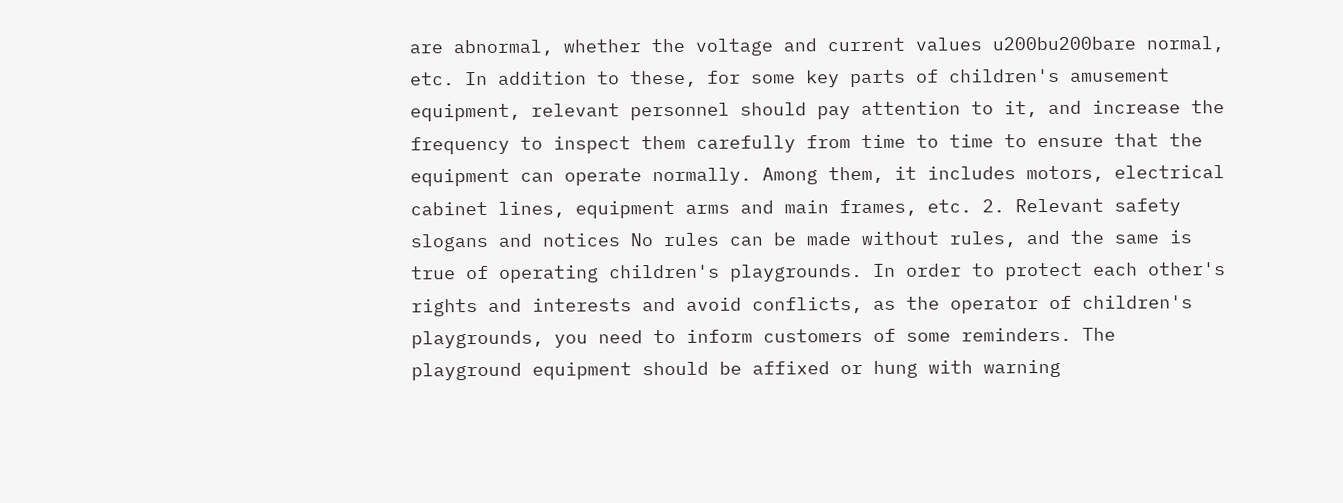are abnormal, whether the voltage and current values u200bu200bare normal, etc. In addition to these, for some key parts of children's amusement equipment, relevant personnel should pay attention to it, and increase the frequency to inspect them carefully from time to time to ensure that the equipment can operate normally. Among them, it includes motors, electrical cabinet lines, equipment arms and main frames, etc. 2. Relevant safety slogans and notices No rules can be made without rules, and the same is true of operating children's playgrounds. In order to protect each other's rights and interests and avoid conflicts, as the operator of children's playgrounds, you need to inform customers of some reminders. The playground equipment should be affixed or hung with warning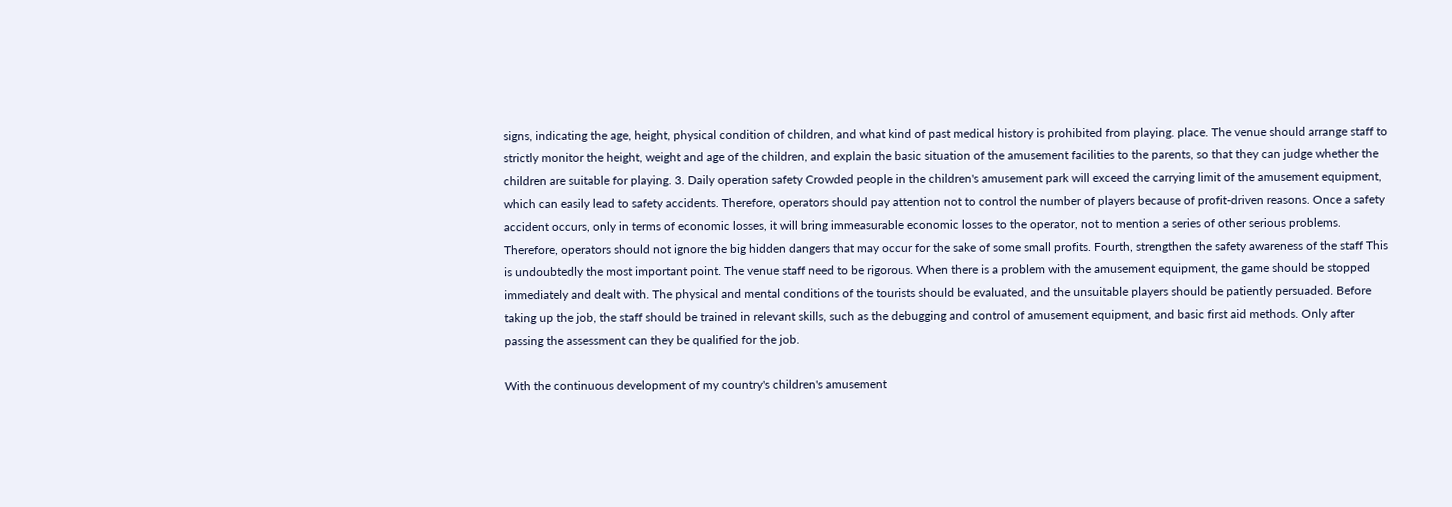signs, indicating the age, height, physical condition of children, and what kind of past medical history is prohibited from playing. place. The venue should arrange staff to strictly monitor the height, weight and age of the children, and explain the basic situation of the amusement facilities to the parents, so that they can judge whether the children are suitable for playing. 3. Daily operation safety Crowded people in the children's amusement park will exceed the carrying limit of the amusement equipment, which can easily lead to safety accidents. Therefore, operators should pay attention not to control the number of players because of profit-driven reasons. Once a safety accident occurs, only in terms of economic losses, it will bring immeasurable economic losses to the operator, not to mention a series of other serious problems. Therefore, operators should not ignore the big hidden dangers that may occur for the sake of some small profits. Fourth, strengthen the safety awareness of the staff This is undoubtedly the most important point. The venue staff need to be rigorous. When there is a problem with the amusement equipment, the game should be stopped immediately and dealt with. The physical and mental conditions of the tourists should be evaluated, and the unsuitable players should be patiently persuaded. Before taking up the job, the staff should be trained in relevant skills, such as the debugging and control of amusement equipment, and basic first aid methods. Only after passing the assessment can they be qualified for the job.

With the continuous development of my country's children's amusement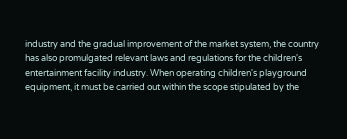industry and the gradual improvement of the market system, the country has also promulgated relevant laws and regulations for the children's entertainment facility industry. When operating children's playground equipment, it must be carried out within the scope stipulated by the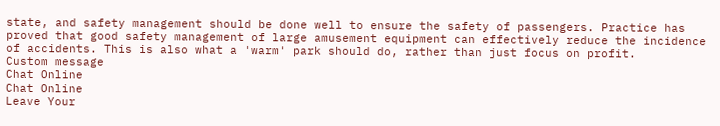state, and safety management should be done well to ensure the safety of passengers. Practice has proved that good safety management of large amusement equipment can effectively reduce the incidence of accidents. This is also what a 'warm' park should do, rather than just focus on profit.
Custom message
Chat Online
Chat Online
Leave Your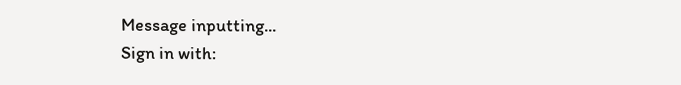Message inputting...
Sign in with: